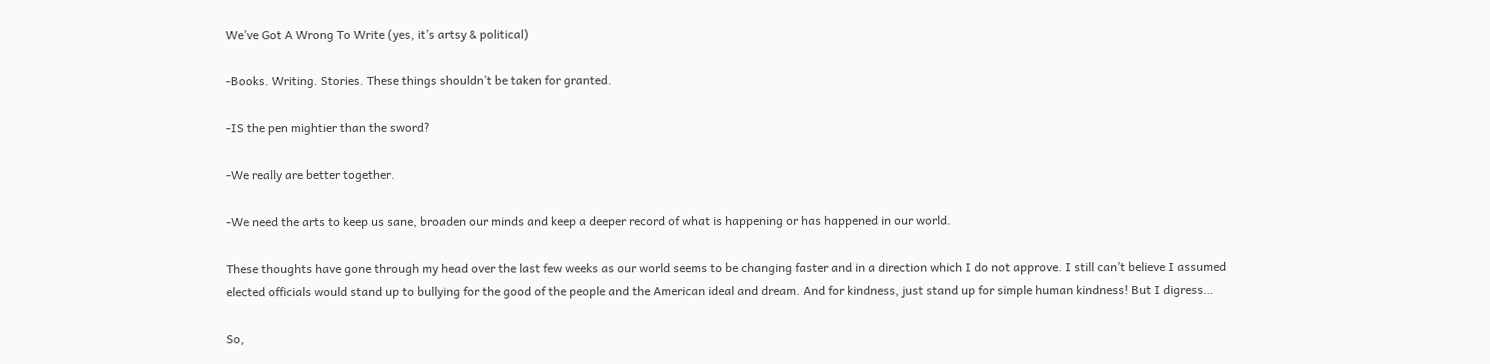We’ve Got A Wrong To Write (yes, it’s artsy & political)

-Books. Writing. Stories. These things shouldn’t be taken for granted.

-IS the pen mightier than the sword?

-We really are better together.

-We need the arts to keep us sane, broaden our minds and keep a deeper record of what is happening or has happened in our world.

These thoughts have gone through my head over the last few weeks as our world seems to be changing faster and in a direction which I do not approve. I still can’t believe I assumed elected officials would stand up to bullying for the good of the people and the American ideal and dream. And for kindness, just stand up for simple human kindness! But I digress…

So,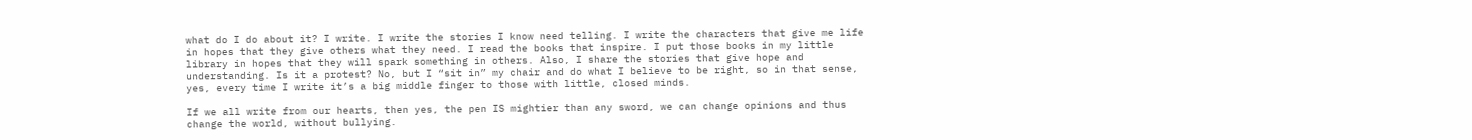what do I do about it? I write. I write the stories I know need telling. I write the characters that give me life in hopes that they give others what they need. I read the books that inspire. I put those books in my little library in hopes that they will spark something in others. Also, I share the stories that give hope and understanding. Is it a protest? No, but I “sit in” my chair and do what I believe to be right, so in that sense, yes, every time I write it’s a big middle finger to those with little, closed minds.

If we all write from our hearts, then yes, the pen IS mightier than any sword, we can change opinions and thus change the world, without bullying.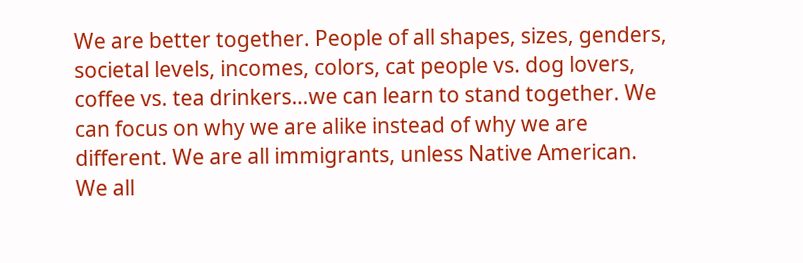We are better together. People of all shapes, sizes, genders, societal levels, incomes, colors, cat people vs. dog lovers, coffee vs. tea drinkers…we can learn to stand together. We can focus on why we are alike instead of why we are different. We are all immigrants, unless Native American. We all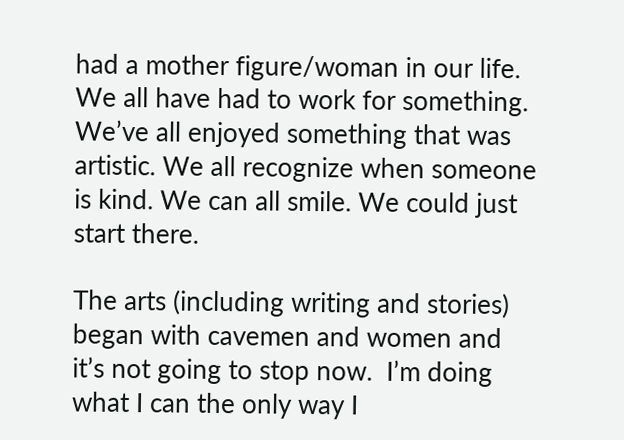had a mother figure/woman in our life. We all have had to work for something. We’ve all enjoyed something that was artistic. We all recognize when someone is kind. We can all smile. We could just start there.

The arts (including writing and stories) began with cavemen and women and it’s not going to stop now.  I’m doing what I can the only way I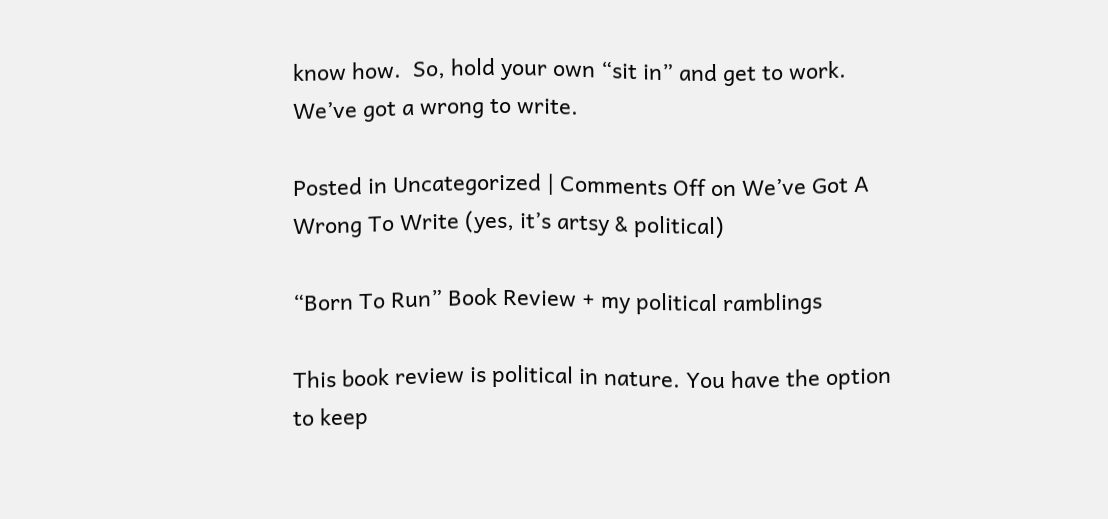know how.  So, hold your own “sit in” and get to work. We’ve got a wrong to write.

Posted in Uncategorized | Comments Off on We’ve Got A Wrong To Write (yes, it’s artsy & political)

“Born To Run” Book Review + my political ramblings

This book review is political in nature. You have the option to keep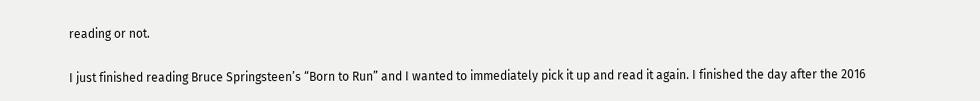reading or not.

I just finished reading Bruce Springsteen’s “Born to Run” and I wanted to immediately pick it up and read it again. I finished the day after the 2016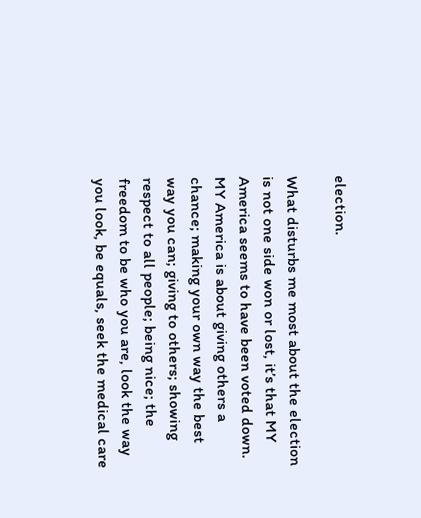election.

What disturbs me most about the election is not one side won or lost, it’s that MY America seems to have been voted down. MY America is about giving others a chance; making your own way the best way you can; giving to others; showing respect to all people; being nice; the freedom to be who you are, look the way you look, be equals, seek the medical care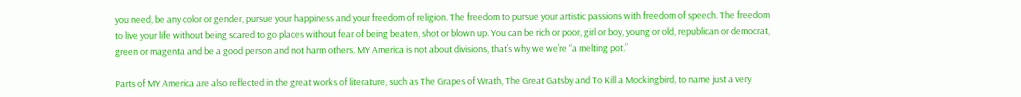you need, be any color or gender, pursue your happiness and your freedom of religion. The freedom to pursue your artistic passions with freedom of speech. The freedom to live your life without being scared to go places without fear of being beaten, shot or blown up. You can be rich or poor, girl or boy, young or old, republican or democrat, green or magenta and be a good person and not harm others. MY America is not about divisions, that’s why we we’re “a melting pot.”

Parts of MY America are also reflected in the great works of literature, such as The Grapes of Wrath, The Great Gatsby and To Kill a Mockingbird, to name just a very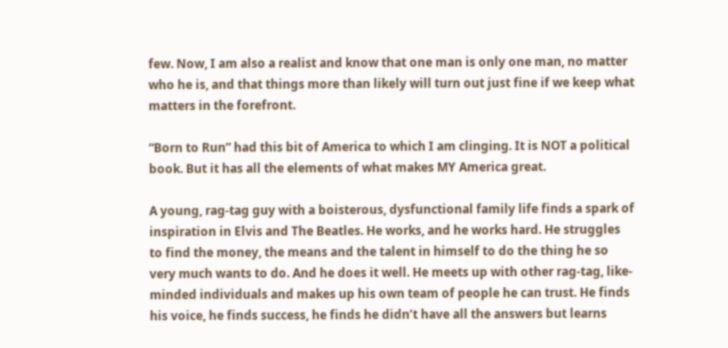few. Now, I am also a realist and know that one man is only one man, no matter who he is, and that things more than likely will turn out just fine if we keep what matters in the forefront.

“Born to Run” had this bit of America to which I am clinging. It is NOT a political book. But it has all the elements of what makes MY America great.

A young, rag-tag guy with a boisterous, dysfunctional family life finds a spark of inspiration in Elvis and The Beatles. He works, and he works hard. He struggles to find the money, the means and the talent in himself to do the thing he so very much wants to do. And he does it well. He meets up with other rag-tag, like-minded individuals and makes up his own team of people he can trust. He finds his voice, he finds success, he finds he didn’t have all the answers but learns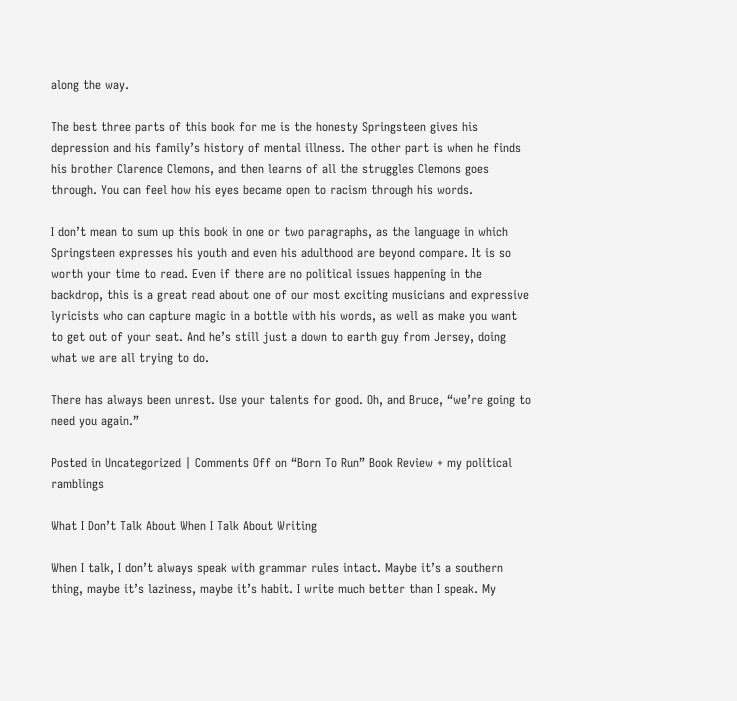along the way.

The best three parts of this book for me is the honesty Springsteen gives his depression and his family’s history of mental illness. The other part is when he finds his brother Clarence Clemons, and then learns of all the struggles Clemons goes through. You can feel how his eyes became open to racism through his words.

I don’t mean to sum up this book in one or two paragraphs, as the language in which Springsteen expresses his youth and even his adulthood are beyond compare. It is so worth your time to read. Even if there are no political issues happening in the backdrop, this is a great read about one of our most exciting musicians and expressive lyricists who can capture magic in a bottle with his words, as well as make you want to get out of your seat. And he’s still just a down to earth guy from Jersey, doing what we are all trying to do.

There has always been unrest. Use your talents for good. Oh, and Bruce, “we’re going to need you again.”

Posted in Uncategorized | Comments Off on “Born To Run” Book Review + my political ramblings

What I Don’t Talk About When I Talk About Writing

When I talk, I don’t always speak with grammar rules intact. Maybe it’s a southern thing, maybe it’s laziness, maybe it’s habit. I write much better than I speak. My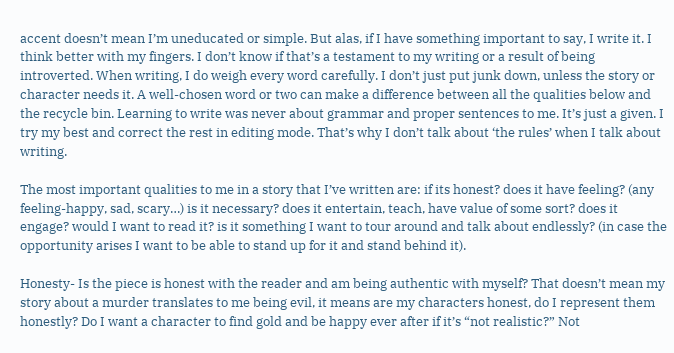accent doesn’t mean I’m uneducated or simple. But alas, if I have something important to say, I write it. I think better with my fingers. I don’t know if that’s a testament to my writing or a result of being introverted. When writing, I do weigh every word carefully. I don’t just put junk down, unless the story or character needs it. A well-chosen word or two can make a difference between all the qualities below and the recycle bin. Learning to write was never about grammar and proper sentences to me. It’s just a given. I try my best and correct the rest in editing mode. That’s why I don’t talk about ‘the rules’ when I talk about writing.

The most important qualities to me in a story that I’ve written are: if its honest? does it have feeling? (any feeling-happy, sad, scary…) is it necessary? does it entertain, teach, have value of some sort? does it engage? would I want to read it? is it something I want to tour around and talk about endlessly? (in case the opportunity arises I want to be able to stand up for it and stand behind it).

Honesty- Is the piece is honest with the reader and am being authentic with myself? That doesn’t mean my story about a murder translates to me being evil, it means are my characters honest, do I represent them honestly? Do I want a character to find gold and be happy ever after if it’s “not realistic?” Not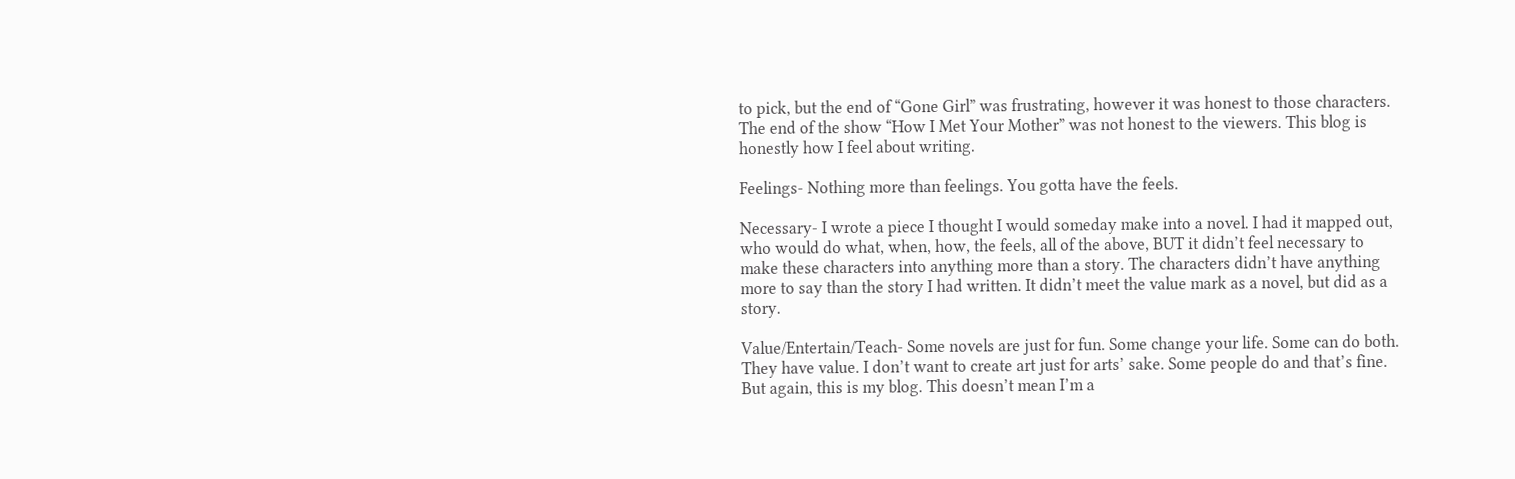to pick, but the end of “Gone Girl” was frustrating, however it was honest to those characters. The end of the show “How I Met Your Mother” was not honest to the viewers. This blog is honestly how I feel about writing.

Feelings- Nothing more than feelings. You gotta have the feels.

Necessary- I wrote a piece I thought I would someday make into a novel. I had it mapped out, who would do what, when, how, the feels, all of the above, BUT it didn’t feel necessary to make these characters into anything more than a story. The characters didn’t have anything more to say than the story I had written. It didn’t meet the value mark as a novel, but did as a story.

Value/Entertain/Teach- Some novels are just for fun. Some change your life. Some can do both. They have value. I don’t want to create art just for arts’ sake. Some people do and that’s fine. But again, this is my blog. This doesn’t mean I’m a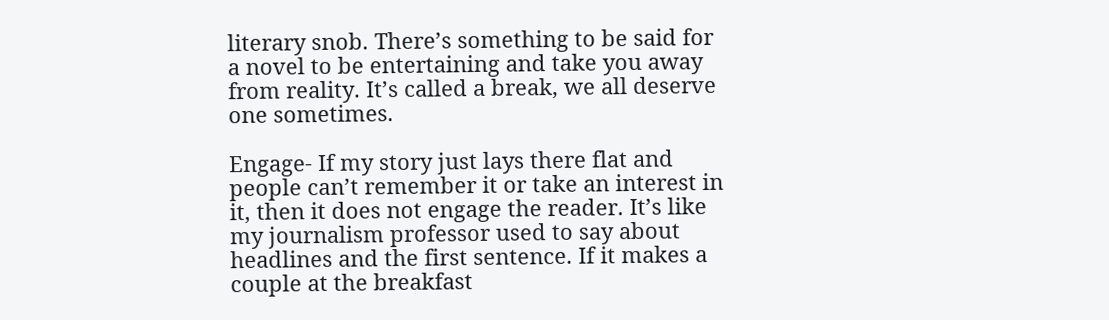literary snob. There’s something to be said for a novel to be entertaining and take you away from reality. It’s called a break, we all deserve one sometimes.

Engage- If my story just lays there flat and people can’t remember it or take an interest in it, then it does not engage the reader. It’s like my journalism professor used to say about headlines and the first sentence. If it makes a couple at the breakfast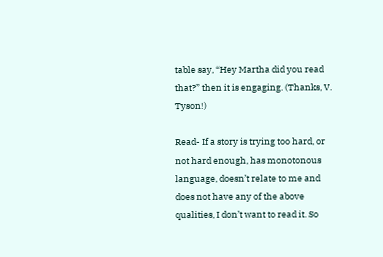table say, “Hey Martha did you read that?” then it is engaging. (Thanks, V. Tyson!)

Read- If a story is trying too hard, or not hard enough, has monotonous language, doesn’t relate to me and does not have any of the above qualities, I don’t want to read it. So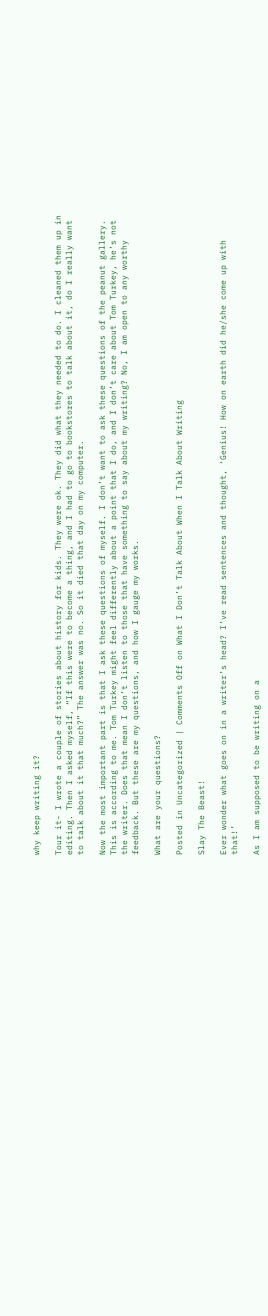why keep writing it?

Tour it- I wrote a couple of stories about history for kids. They were ok. They did what they needed to do. I cleaned them up in editing. Then I asked myself, “If this were to become a thing, and I had to go to bookstores to talk about it, do I really want to talk about it that much?” The answer was no. So it died that day on my computer.

Now the most important part is that I ask these questions of myself. I don’t want to ask these questions of the peanut gallery. This is according to me. Tom Turkey might feel differently about a point that I do, and I don’t care about Tom Turkey, he’s not the writer. Does that mean I don’t listen to those that have something to say about my writing? No, I am open to any worthy feedback. But these are my questions, and how I gauge my works.

What are your questions?

Posted in Uncategorized | Comments Off on What I Don’t Talk About When I Talk About Writing

Slay The Beast!

Ever wonder what goes on in a writer’s head? I’ve read sentences and thought, ‘Genius! How on earth did he/she come up with that!’

As I am supposed to be writing on a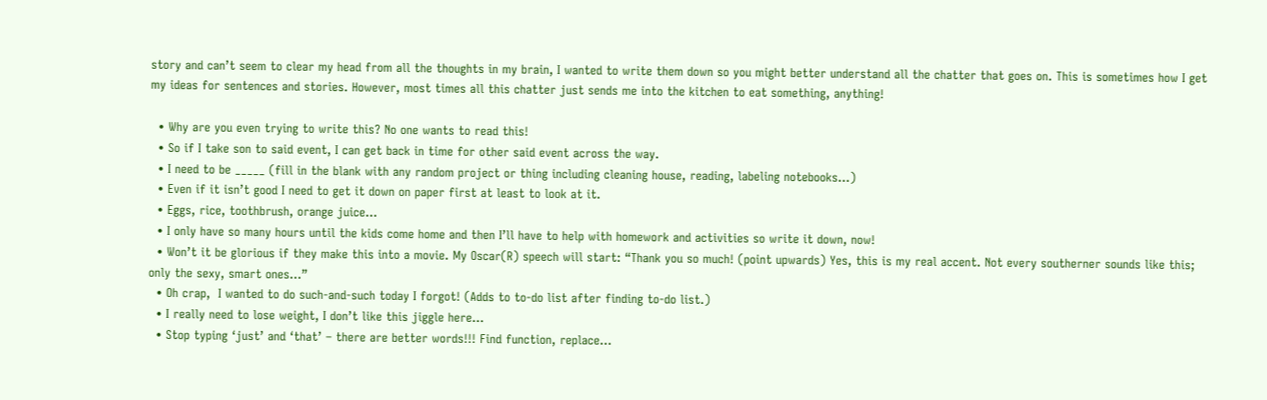story and can’t seem to clear my head from all the thoughts in my brain, I wanted to write them down so you might better understand all the chatter that goes on. This is sometimes how I get my ideas for sentences and stories. However, most times all this chatter just sends me into the kitchen to eat something, anything!

  • Why are you even trying to write this? No one wants to read this!
  • So if I take son to said event, I can get back in time for other said event across the way.
  • I need to be _____ (fill in the blank with any random project or thing including cleaning house, reading, labeling notebooks…)
  • Even if it isn’t good I need to get it down on paper first at least to look at it.
  • Eggs, rice, toothbrush, orange juice…
  • I only have so many hours until the kids come home and then I’ll have to help with homework and activities so write it down, now!
  • Won’t it be glorious if they make this into a movie. My Oscar(R) speech will start: “Thank you so much! (point upwards) Yes, this is my real accent. Not every southerner sounds like this; only the sexy, smart ones…”
  • Oh crap,  I wanted to do such-and-such today I forgot! (Adds to to-do list after finding to-do list.)
  • I really need to lose weight, I don’t like this jiggle here…
  • Stop typing ‘just’ and ‘that’ – there are better words!!! Find function, replace…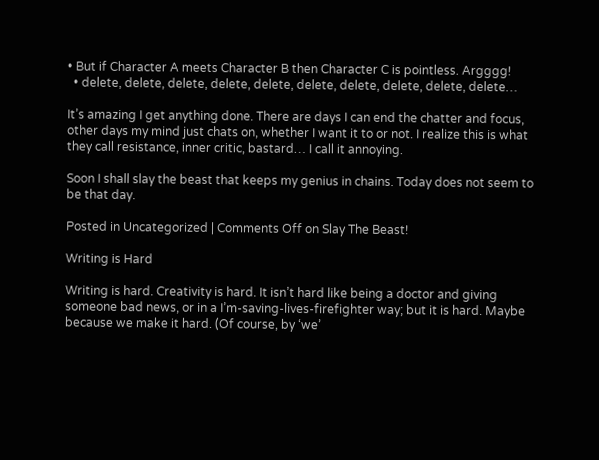• But if Character A meets Character B then Character C is pointless. Argggg!
  • delete, delete, delete, delete, delete, delete, delete, delete, delete, delete…

It’s amazing I get anything done. There are days I can end the chatter and focus, other days my mind just chats on, whether I want it to or not. I realize this is what they call resistance, inner critic, bastard… I call it annoying.

Soon I shall slay the beast that keeps my genius in chains. Today does not seem to be that day.

Posted in Uncategorized | Comments Off on Slay The Beast!

Writing is Hard

Writing is hard. Creativity is hard. It isn’t hard like being a doctor and giving someone bad news, or in a I’m-saving-lives-firefighter way; but it is hard. Maybe because we make it hard. (Of course, by ‘we’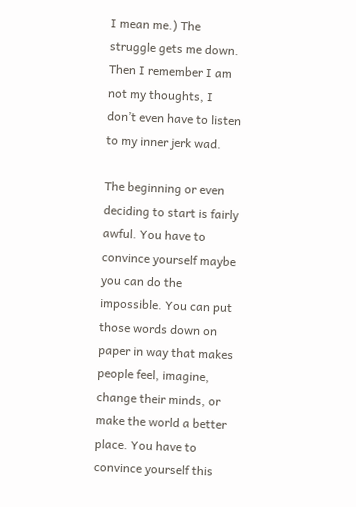I mean me.) The struggle gets me down. Then I remember I am not my thoughts, I don’t even have to listen to my inner jerk wad.

The beginning or even deciding to start is fairly awful. You have to convince yourself maybe you can do the impossible. You can put those words down on paper in way that makes people feel, imagine, change their minds, or make the world a better place. You have to convince yourself this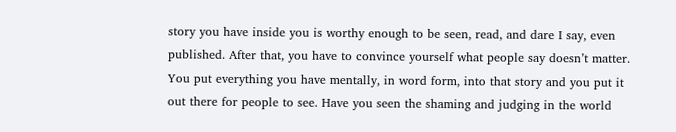story you have inside you is worthy enough to be seen, read, and dare I say, even published. After that, you have to convince yourself what people say doesn’t matter. You put everything you have mentally, in word form, into that story and you put it out there for people to see. Have you seen the shaming and judging in the world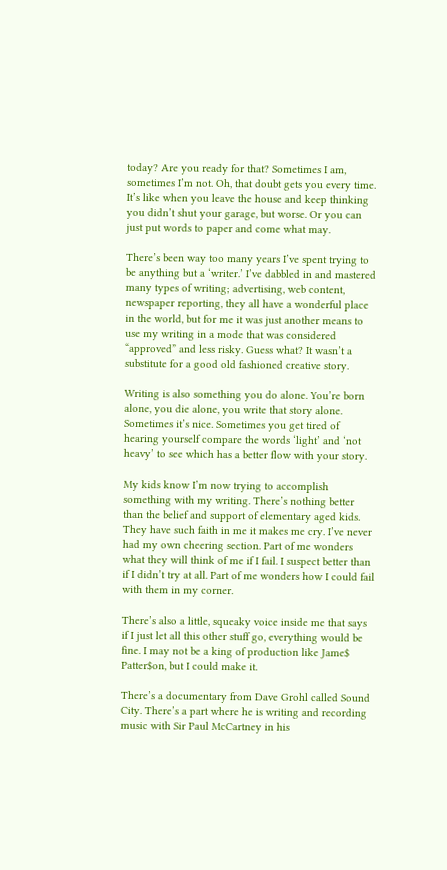today? Are you ready for that? Sometimes I am, sometimes I’m not. Oh, that doubt gets you every time. It’s like when you leave the house and keep thinking you didn’t shut your garage, but worse. Or you can just put words to paper and come what may.

There’s been way too many years I’ve spent trying to be anything but a ‘writer.’ I’ve dabbled in and mastered many types of writing; advertising, web content, newspaper reporting, they all have a wonderful place in the world, but for me it was just another means to use my writing in a mode that was considered “approved” and less risky. Guess what? It wasn’t a substitute for a good old fashioned creative story.

Writing is also something you do alone. You’re born alone, you die alone, you write that story alone. Sometimes it’s nice. Sometimes you get tired of hearing yourself compare the words ‘light’ and ‘not heavy’ to see which has a better flow with your story.

My kids know I’m now trying to accomplish something with my writing. There’s nothing better than the belief and support of elementary aged kids. They have such faith in me it makes me cry. I’ve never had my own cheering section. Part of me wonders what they will think of me if I fail. I suspect better than if I didn’t try at all. Part of me wonders how I could fail with them in my corner.

There’s also a little, squeaky voice inside me that says if I just let all this other stuff go, everything would be fine. I may not be a king of production like Jame$ Patter$on, but I could make it.

There’s a documentary from Dave Grohl called Sound City. There’s a part where he is writing and recording music with Sir Paul McCartney in his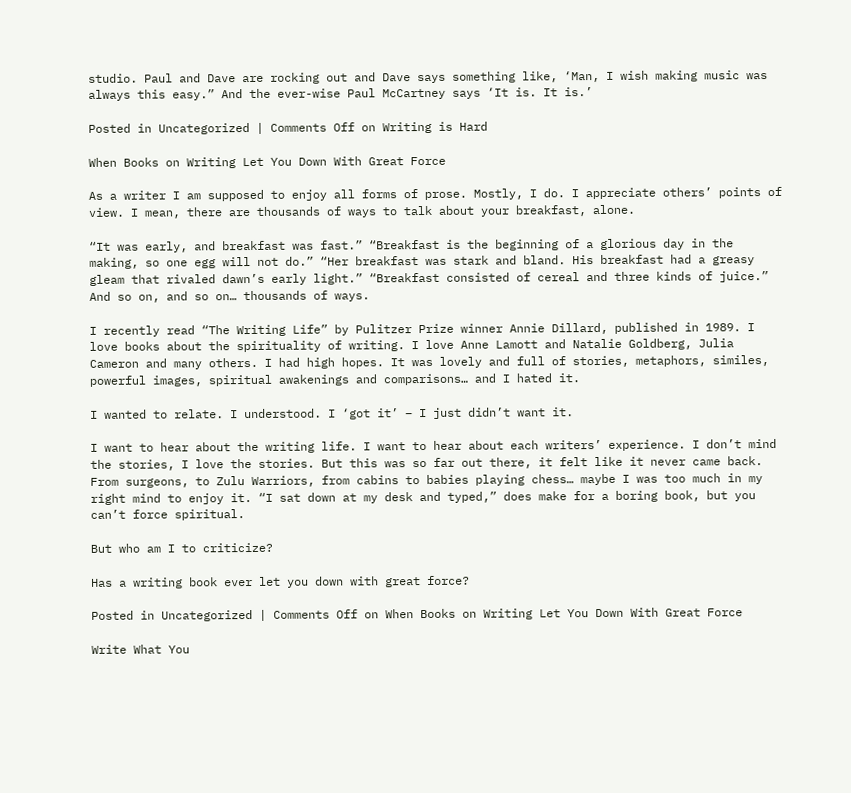studio. Paul and Dave are rocking out and Dave says something like, ‘Man, I wish making music was always this easy.” And the ever-wise Paul McCartney says ‘It is. It is.’

Posted in Uncategorized | Comments Off on Writing is Hard

When Books on Writing Let You Down With Great Force

As a writer I am supposed to enjoy all forms of prose. Mostly, I do. I appreciate others’ points of view. I mean, there are thousands of ways to talk about your breakfast, alone.

“It was early, and breakfast was fast.” “Breakfast is the beginning of a glorious day in the making, so one egg will not do.” “Her breakfast was stark and bland. His breakfast had a greasy gleam that rivaled dawn’s early light.” “Breakfast consisted of cereal and three kinds of juice.” And so on, and so on… thousands of ways.

I recently read “The Writing Life” by Pulitzer Prize winner Annie Dillard, published in 1989. I love books about the spirituality of writing. I love Anne Lamott and Natalie Goldberg, Julia Cameron and many others. I had high hopes. It was lovely and full of stories, metaphors, similes, powerful images, spiritual awakenings and comparisons… and I hated it.

I wanted to relate. I understood. I ‘got it’ – I just didn’t want it.

I want to hear about the writing life. I want to hear about each writers’ experience. I don’t mind the stories, I love the stories. But this was so far out there, it felt like it never came back. From surgeons, to Zulu Warriors, from cabins to babies playing chess… maybe I was too much in my right mind to enjoy it. “I sat down at my desk and typed,” does make for a boring book, but you can’t force spiritual.

But who am I to criticize?

Has a writing book ever let you down with great force?

Posted in Uncategorized | Comments Off on When Books on Writing Let You Down With Great Force

Write What You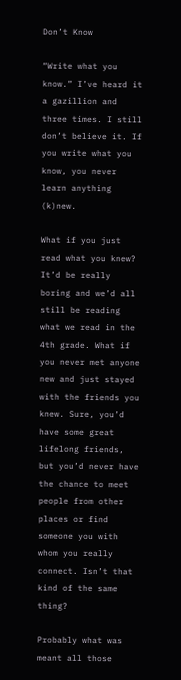Don’t Know

“Write what you know.” I’ve heard it a gazillion and three times. I still don’t believe it. If you write what you know, you never learn anything (k)new.

What if you just read what you knew? It’d be really boring and we’d all still be reading what we read in the 4th grade. What if you never met anyone new and just stayed with the friends you knew. Sure, you’d have some great lifelong friends, but you’d never have the chance to meet people from other places or find someone you with whom you really connect. Isn’t that kind of the same thing?

Probably what was meant all those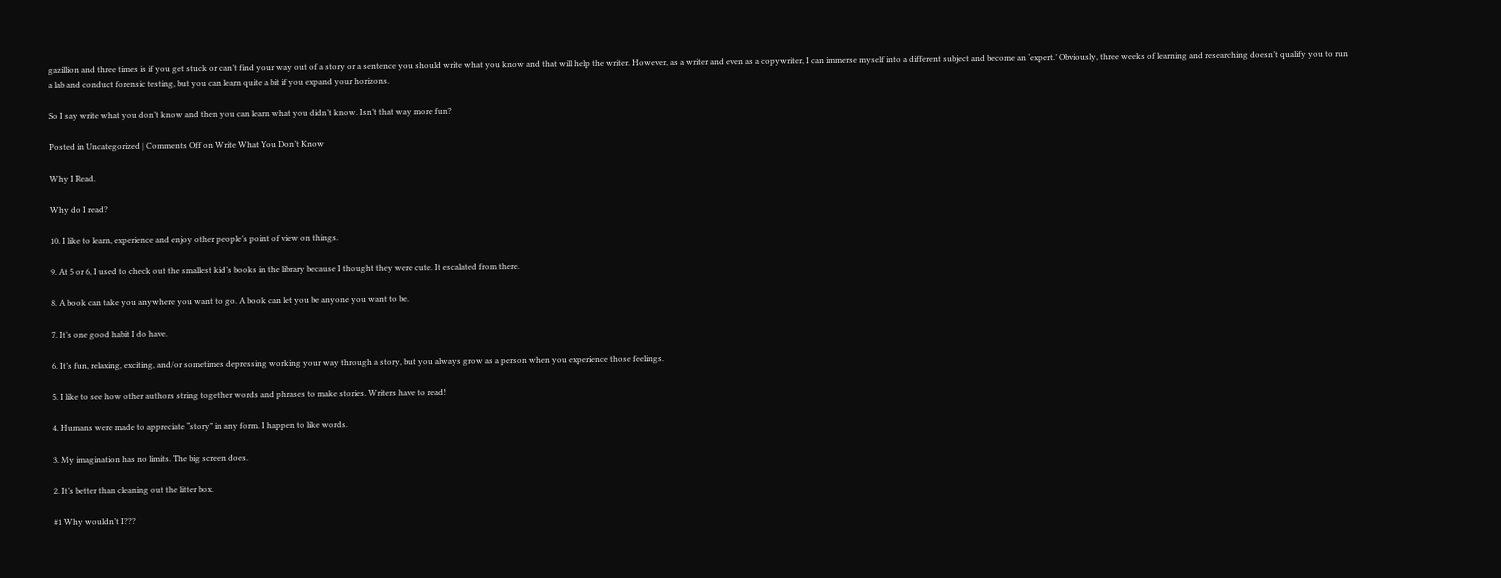gazillion and three times is if you get stuck or can’t find your way out of a story or a sentence you should write what you know and that will help the writer. However, as a writer and even as a copywriter, I can immerse myself into a different subject and become an ‘expert.’ Obviously, three weeks of learning and researching doesn’t qualify you to run a lab and conduct forensic testing, but you can learn quite a bit if you expand your horizons.

So I say write what you don’t know and then you can learn what you didn’t know. Isn’t that way more fun?

Posted in Uncategorized | Comments Off on Write What You Don’t Know

Why I Read.

Why do I read?

10. I like to learn, experience and enjoy other people’s point of view on things.

9. At 5 or 6, I used to check out the smallest kid’s books in the library because I thought they were cute. It escalated from there.

8. A book can take you anywhere you want to go. A book can let you be anyone you want to be.

7. It’s one good habit I do have.

6. It’s fun, relaxing, exciting, and/or sometimes depressing working your way through a story, but you always grow as a person when you experience those feelings.

5. I like to see how other authors string together words and phrases to make stories. Writers have to read!

4. Humans were made to appreciate “story” in any form. I happen to like words.

3. My imagination has no limits. The big screen does.

2. It’s better than cleaning out the litter box.

#1 Why wouldn’t I???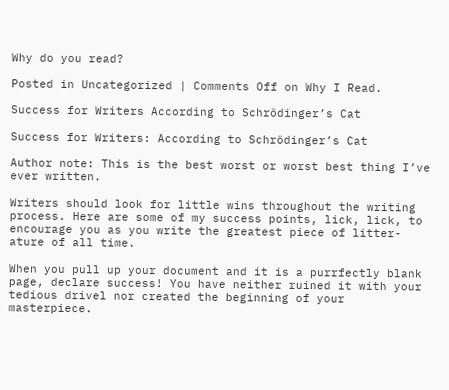Why do you read?

Posted in Uncategorized | Comments Off on Why I Read.

Success for Writers According to Schrödinger’s Cat

Success for Writers: According to Schrödinger’s Cat

Author note: This is the best worst or worst best thing I’ve ever written.

Writers should look for little wins throughout the writing process. Here are some of my success points, lick, lick, to encourage you as you write the greatest piece of litter-ature of all time.

When you pull up your document and it is a purrfectly blank page, declare success! You have neither ruined it with your tedious drivel nor created the beginning of your masterpiece.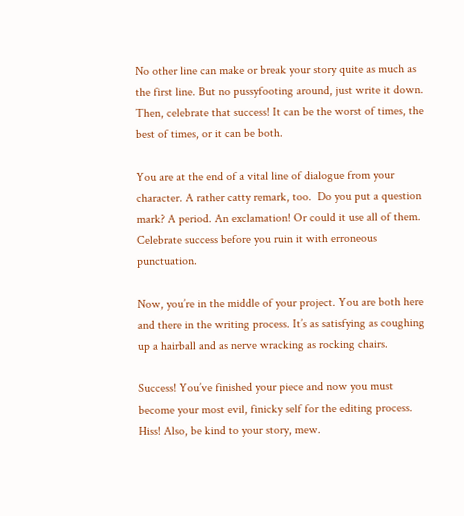No other line can make or break your story quite as much as the first line. But no pussyfooting around, just write it down. Then, celebrate that success! It can be the worst of times, the best of times, or it can be both.

You are at the end of a vital line of dialogue from your character. A rather catty remark, too.  Do you put a question mark? A period. An exclamation! Or could it use all of them. Celebrate success before you ruin it with erroneous punctuation.

Now, you’re in the middle of your project. You are both here and there in the writing process. It’s as satisfying as coughing up a hairball and as nerve wracking as rocking chairs.

Success! You’ve finished your piece and now you must become your most evil, finicky self for the editing process. Hiss! Also, be kind to your story, mew.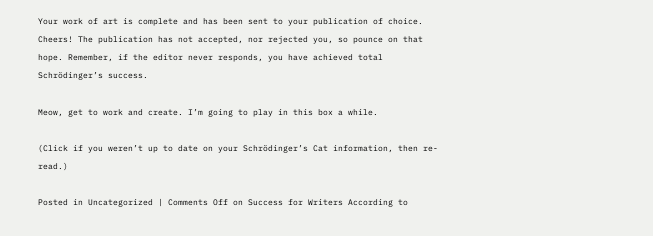Your work of art is complete and has been sent to your publication of choice. Cheers! The publication has not accepted, nor rejected you, so pounce on that hope. Remember, if the editor never responds, you have achieved total Schrödinger’s success.

Meow, get to work and create. I’m going to play in this box a while.

(Click if you weren’t up to date on your Schrödinger’s Cat information, then re-read.)

Posted in Uncategorized | Comments Off on Success for Writers According to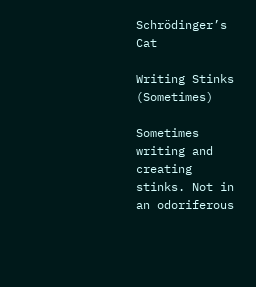Schrödinger’s Cat

Writing Stinks (Sometimes)

Sometimes writing and creating stinks. Not in an odoriferous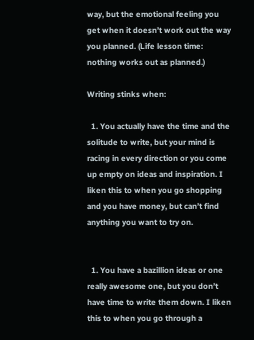way, but the emotional feeling you get when it doesn’t work out the way you planned. (Life lesson time: nothing works out as planned.)

Writing stinks when:

  1. You actually have the time and the solitude to write, but your mind is racing in every direction or you come up empty on ideas and inspiration. I liken this to when you go shopping and you have money, but can’t find anything you want to try on.


  1. You have a bazillion ideas or one really awesome one, but you don’t have time to write them down. I liken this to when you go through a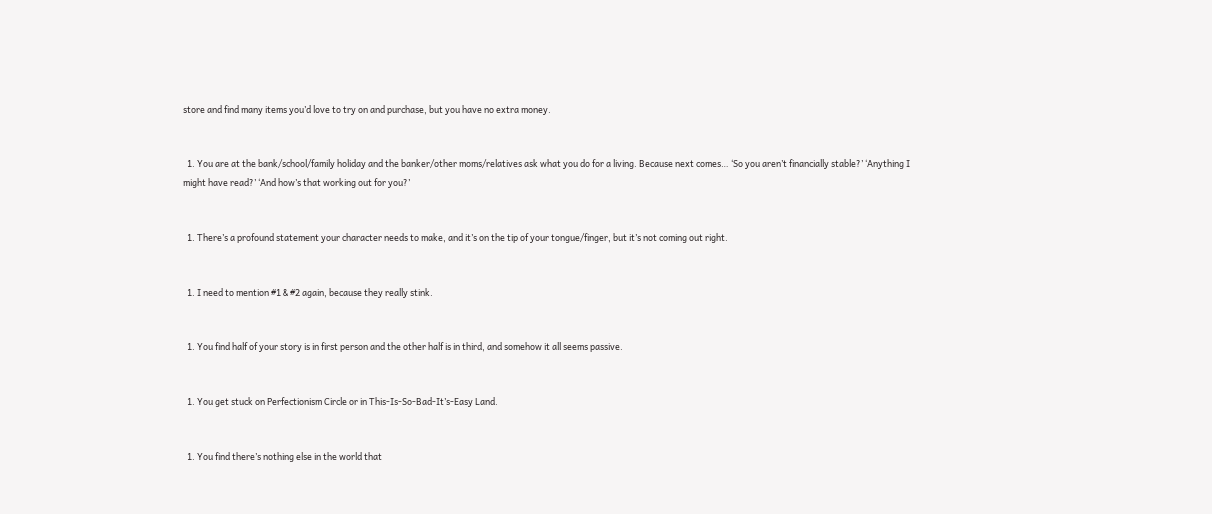store and find many items you’d love to try on and purchase, but you have no extra money.


  1. You are at the bank/school/family holiday and the banker/other moms/relatives ask what you do for a living. Because next comes… ‘So you aren’t financially stable?’ ‘Anything I might have read?’ ‘And how’s that working out for you?’


  1. There’s a profound statement your character needs to make, and it’s on the tip of your tongue/finger, but it’s not coming out right.


  1. I need to mention #1 & #2 again, because they really stink.


  1. You find half of your story is in first person and the other half is in third, and somehow it all seems passive.


  1. You get stuck on Perfectionism Circle or in This-Is-So-Bad-It’s-Easy Land.


  1. You find there’s nothing else in the world that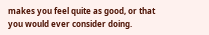makes you feel quite as good, or that you would ever consider doing.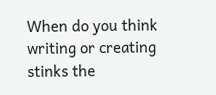When do you think writing or creating stinks the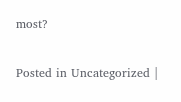most?

Posted in Uncategorized |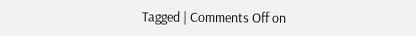Tagged | Comments Off on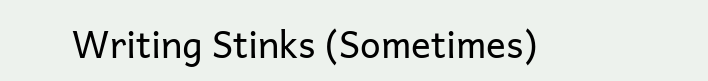Writing Stinks (Sometimes)